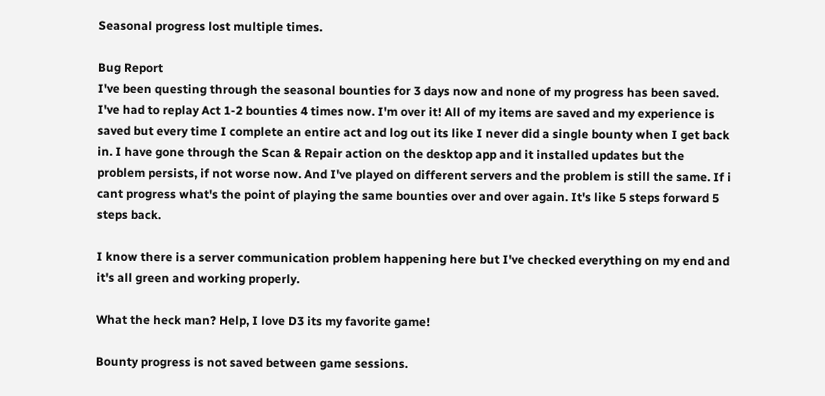Seasonal progress lost multiple times.

Bug Report
I've been questing through the seasonal bounties for 3 days now and none of my progress has been saved. I've had to replay Act 1-2 bounties 4 times now. I'm over it! All of my items are saved and my experience is saved but every time I complete an entire act and log out its like I never did a single bounty when I get back in. I have gone through the Scan & Repair action on the desktop app and it installed updates but the problem persists, if not worse now. And I've played on different servers and the problem is still the same. If i cant progress what's the point of playing the same bounties over and over again. It's like 5 steps forward 5 steps back.

I know there is a server communication problem happening here but I've checked everything on my end and it's all green and working properly.

What the heck man? Help, I love D3 its my favorite game!

Bounty progress is not saved between game sessions.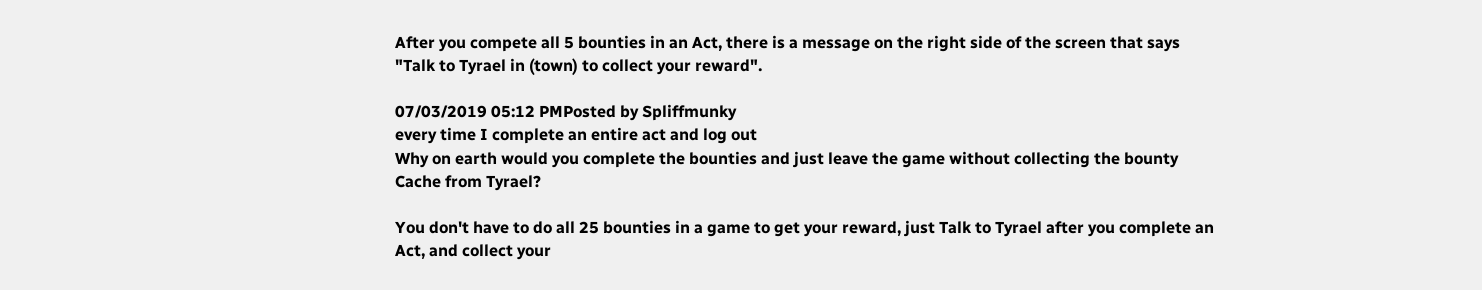After you compete all 5 bounties in an Act, there is a message on the right side of the screen that says "Talk to Tyrael in (town) to collect your reward".

07/03/2019 05:12 PMPosted by Spliffmunky
every time I complete an entire act and log out
Why on earth would you complete the bounties and just leave the game without collecting the bounty Cache from Tyrael?

You don't have to do all 25 bounties in a game to get your reward, just Talk to Tyrael after you complete an Act, and collect your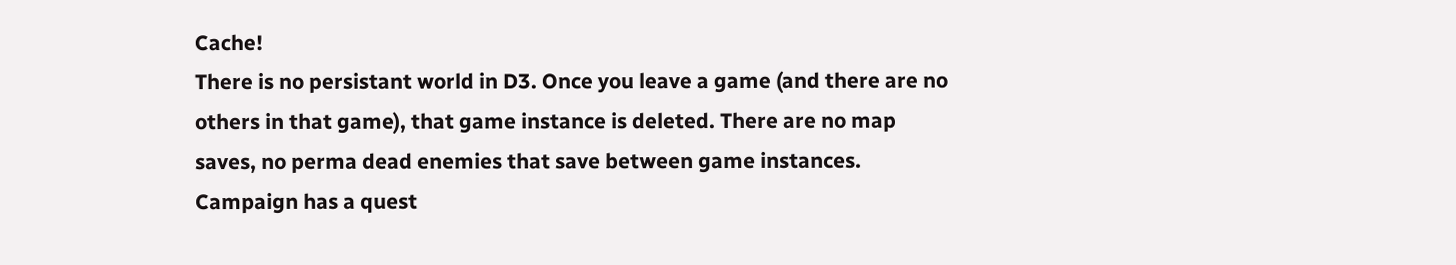Cache!
There is no persistant world in D3. Once you leave a game (and there are no others in that game), that game instance is deleted. There are no map saves, no perma dead enemies that save between game instances.
Campaign has a quest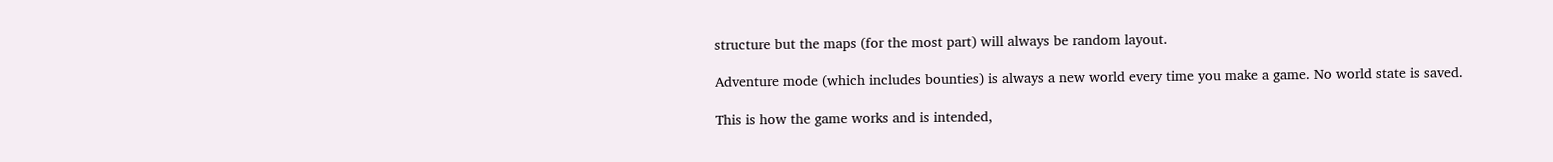structure but the maps (for the most part) will always be random layout.

Adventure mode (which includes bounties) is always a new world every time you make a game. No world state is saved.

This is how the game works and is intended,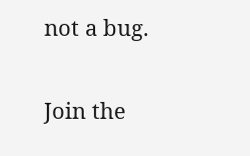not a bug.

Join the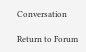Conversation

Return to Forum